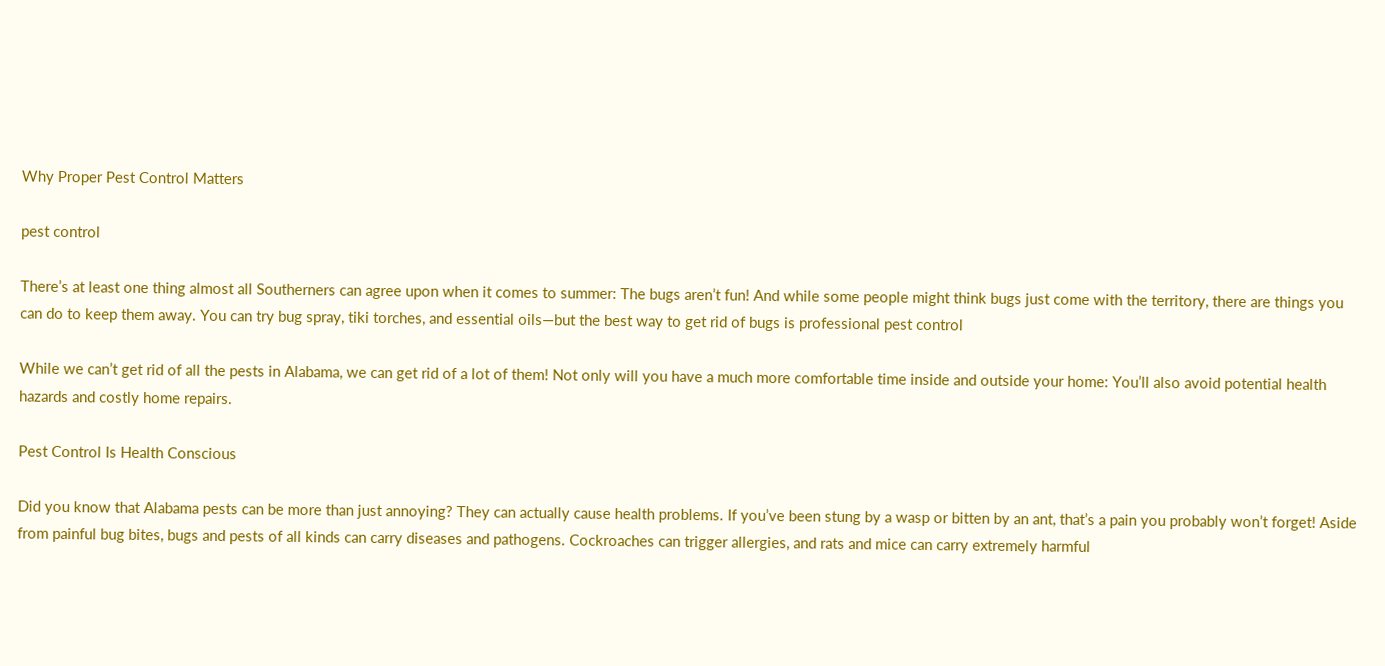Why Proper Pest Control Matters

pest control

There’s at least one thing almost all Southerners can agree upon when it comes to summer: The bugs aren’t fun! And while some people might think bugs just come with the territory, there are things you can do to keep them away. You can try bug spray, tiki torches, and essential oils—but the best way to get rid of bugs is professional pest control

While we can’t get rid of all the pests in Alabama, we can get rid of a lot of them! Not only will you have a much more comfortable time inside and outside your home: You’ll also avoid potential health hazards and costly home repairs.

Pest Control Is Health Conscious

Did you know that Alabama pests can be more than just annoying? They can actually cause health problems. If you’ve been stung by a wasp or bitten by an ant, that’s a pain you probably won’t forget! Aside from painful bug bites, bugs and pests of all kinds can carry diseases and pathogens. Cockroaches can trigger allergies, and rats and mice can carry extremely harmful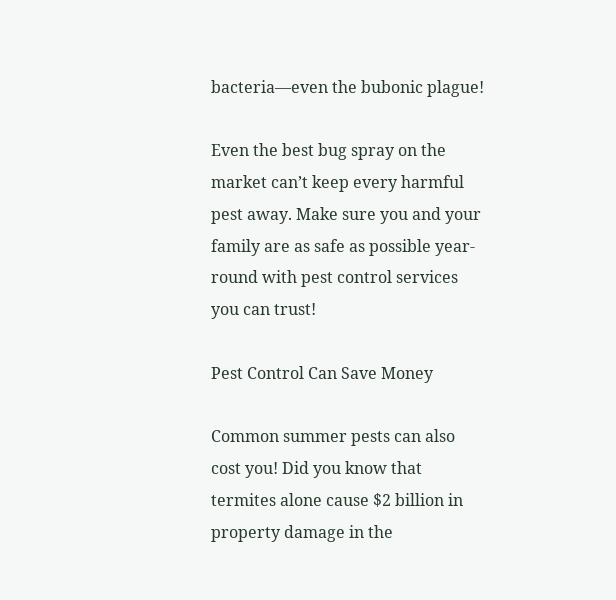bacteria—even the bubonic plague!

Even the best bug spray on the market can’t keep every harmful pest away. Make sure you and your family are as safe as possible year-round with pest control services you can trust!

Pest Control Can Save Money

Common summer pests can also cost you! Did you know that termites alone cause $2 billion in property damage in the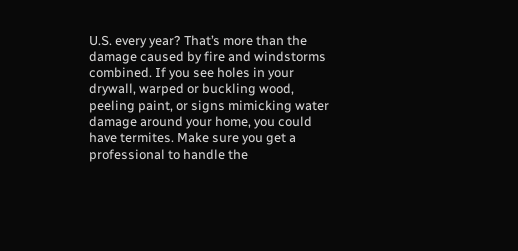U.S. every year? That’s more than the damage caused by fire and windstorms combined. If you see holes in your drywall, warped or buckling wood, peeling paint, or signs mimicking water damage around your home, you could have termites. Make sure you get a professional to handle the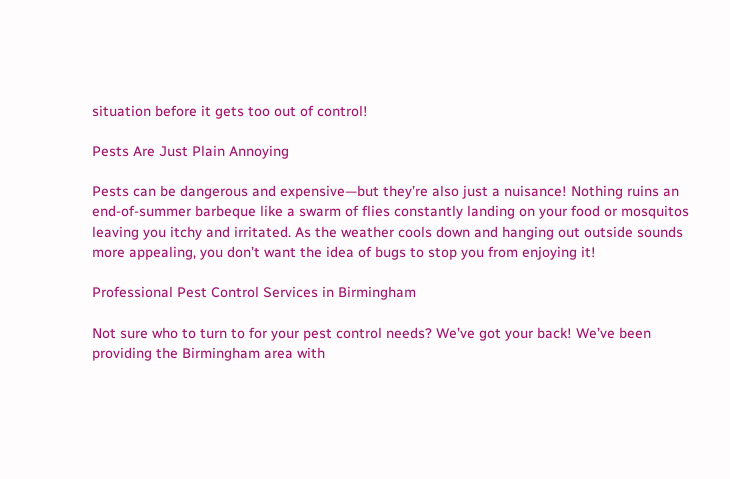situation before it gets too out of control!

Pests Are Just Plain Annoying

Pests can be dangerous and expensive—but they’re also just a nuisance! Nothing ruins an end-of-summer barbeque like a swarm of flies constantly landing on your food or mosquitos leaving you itchy and irritated. As the weather cools down and hanging out outside sounds more appealing, you don’t want the idea of bugs to stop you from enjoying it!

Professional Pest Control Services in Birmingham

Not sure who to turn to for your pest control needs? We’ve got your back! We’ve been providing the Birmingham area with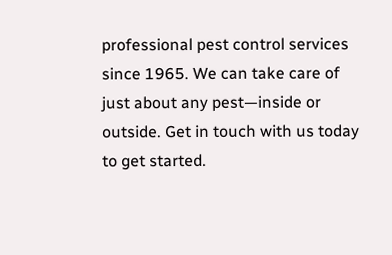professional pest control services since 1965. We can take care of just about any pest—inside or outside. Get in touch with us today to get started.